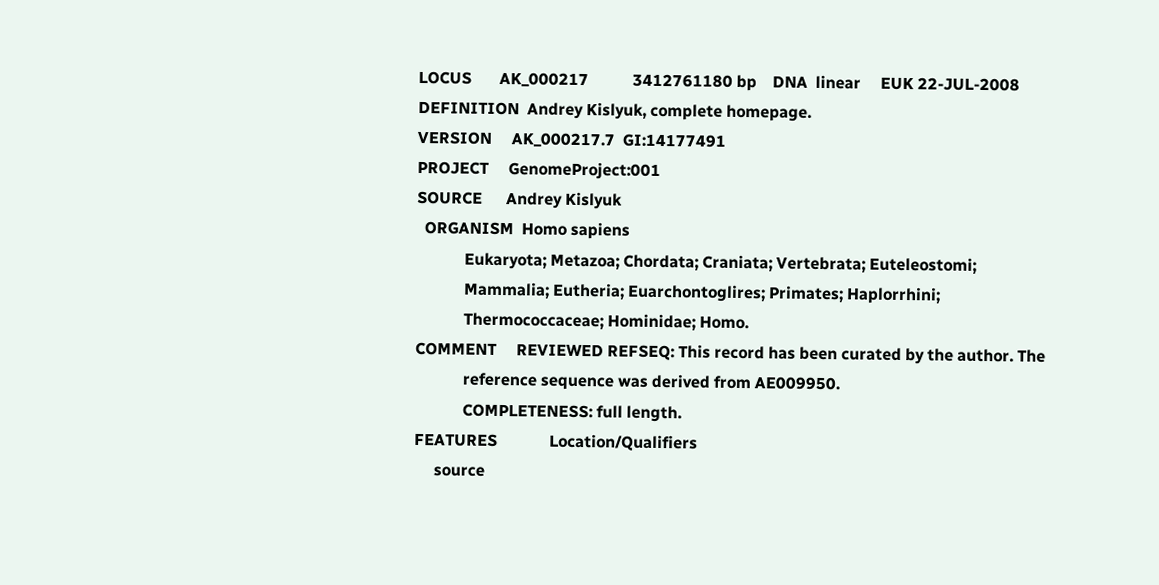LOCUS       AK_000217           3412761180 bp    DNA  linear     EUK 22-JUL-2008
DEFINITION  Andrey Kislyuk, complete homepage.
VERSION     AK_000217.7  GI:14177491
PROJECT     GenomeProject:001
SOURCE      Andrey Kislyuk
  ORGANISM  Homo sapiens
            Eukaryota; Metazoa; Chordata; Craniata; Vertebrata; Euteleostomi;
            Mammalia; Eutheria; Euarchontoglires; Primates; Haplorrhini;
            Thermococcaceae; Hominidae; Homo.
COMMENT     REVIEWED REFSEQ: This record has been curated by the author. The
            reference sequence was derived from AE009950.
            COMPLETENESS: full length.
FEATURES             Location/Qualifiers
     source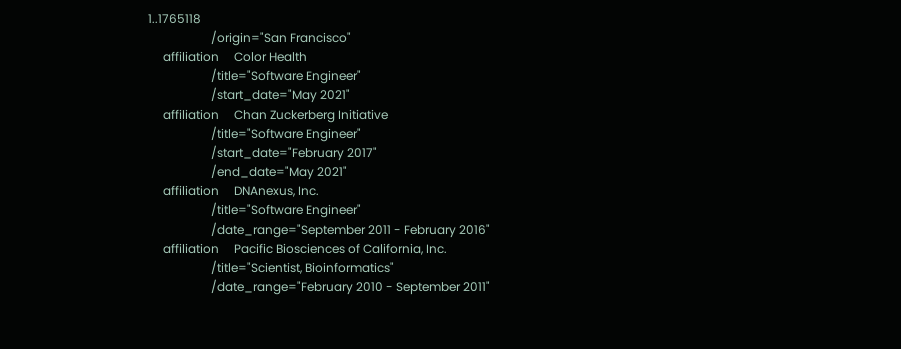1..1765118
                     /origin="San Francisco"
     affiliation     Color Health
                     /title="Software Engineer"
                     /start_date="May 2021"
     affiliation     Chan Zuckerberg Initiative
                     /title="Software Engineer"
                     /start_date="February 2017"
                     /end_date="May 2021"
     affiliation     DNAnexus, Inc.
                     /title="Software Engineer"
                     /date_range="September 2011 - February 2016"
     affiliation     Pacific Biosciences of California, Inc.
                     /title="Scientist, Bioinformatics"
                     /date_range="February 2010 - September 2011"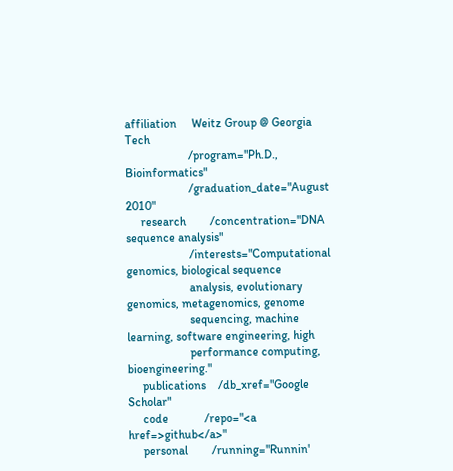affiliation     Weitz Group @ Georgia Tech
                     /program="Ph.D., Bioinformatics"
                     /graduation_date="August 2010"
     research        /concentration="DNA sequence analysis"
                     /interests="Computational genomics, biological sequence
                     analysis, evolutionary genomics, metagenomics, genome
                     sequencing, machine learning, software engineering, high
                     performance computing, bioengineering."
     publications    /db_xref="Google Scholar"
     code            /repo="<a href=>github</a>"
     personal        /running="Runnin'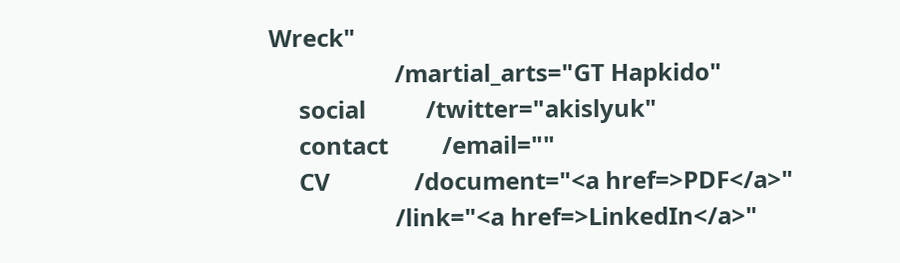Wreck"
                     /martial_arts="GT Hapkido"
     social          /twitter="akislyuk"
     contact         /email=""
     CV              /document="<a href=>PDF</a>"
                     /link="<a href=>LinkedIn</a>"